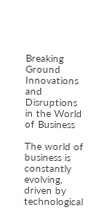Breaking Ground Innovations and Disruptions in the World of Business

The world of business is constantly evolving, driven by technological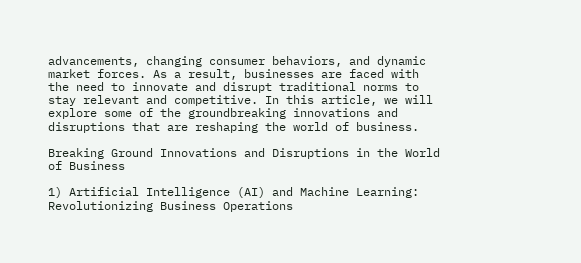advancements, changing consumer behaviors, and dynamic market forces. As a result, businesses are faced with the need to innovate and disrupt traditional norms to stay relevant and competitive. In this article, we will explore some of the groundbreaking innovations and disruptions that are reshaping the world of business.

Breaking Ground Innovations and Disruptions in the World of Business

1) Artificial Intelligence (AI) and Machine Learning: Revolutionizing Business Operations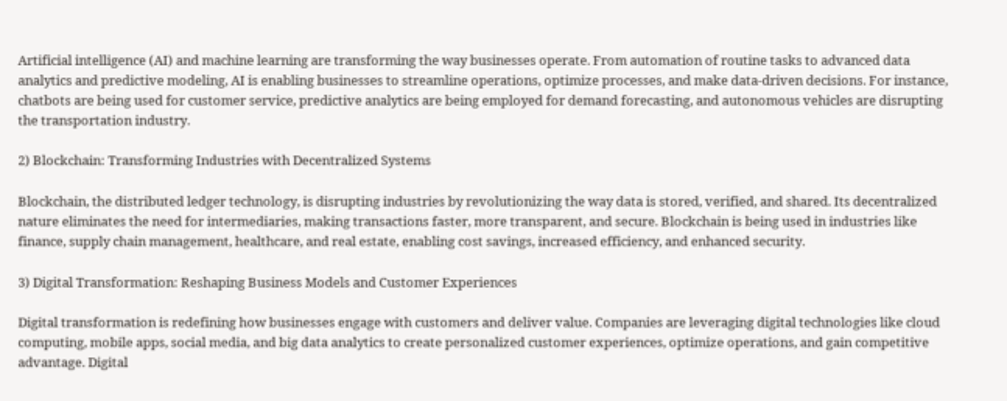Artificial intelligence (AI) and machine learning are transforming the way businesses operate. From automation of routine tasks to advanced data analytics and predictive modeling, AI is enabling businesses to streamline operations, optimize processes, and make data-driven decisions. For instance, chatbots are being used for customer service, predictive analytics are being employed for demand forecasting, and autonomous vehicles are disrupting the transportation industry.

2) Blockchain: Transforming Industries with Decentralized Systems

Blockchain, the distributed ledger technology, is disrupting industries by revolutionizing the way data is stored, verified, and shared. Its decentralized nature eliminates the need for intermediaries, making transactions faster, more transparent, and secure. Blockchain is being used in industries like finance, supply chain management, healthcare, and real estate, enabling cost savings, increased efficiency, and enhanced security.

3) Digital Transformation: Reshaping Business Models and Customer Experiences

Digital transformation is redefining how businesses engage with customers and deliver value. Companies are leveraging digital technologies like cloud computing, mobile apps, social media, and big data analytics to create personalized customer experiences, optimize operations, and gain competitive advantage. Digital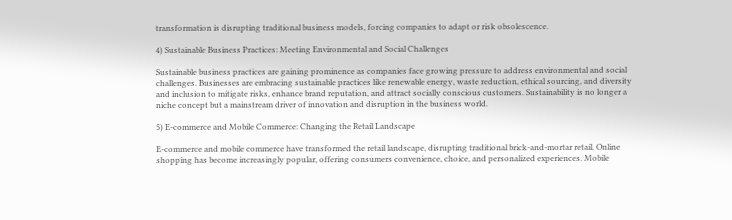transformation is disrupting traditional business models, forcing companies to adapt or risk obsolescence.

4) Sustainable Business Practices: Meeting Environmental and Social Challenges

Sustainable business practices are gaining prominence as companies face growing pressure to address environmental and social challenges. Businesses are embracing sustainable practices like renewable energy, waste reduction, ethical sourcing, and diversity and inclusion to mitigate risks, enhance brand reputation, and attract socially conscious customers. Sustainability is no longer a niche concept but a mainstream driver of innovation and disruption in the business world.

5) E-commerce and Mobile Commerce: Changing the Retail Landscape

E-commerce and mobile commerce have transformed the retail landscape, disrupting traditional brick-and-mortar retail. Online shopping has become increasingly popular, offering consumers convenience, choice, and personalized experiences. Mobile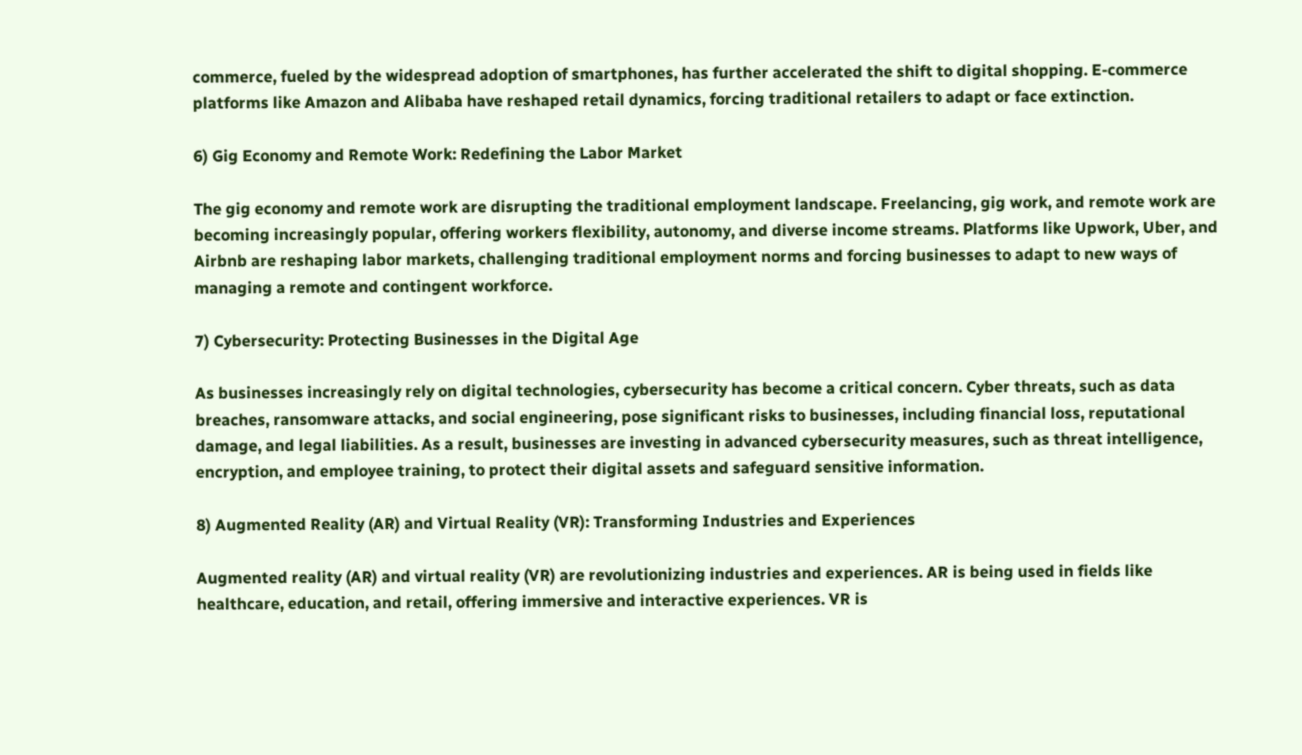commerce, fueled by the widespread adoption of smartphones, has further accelerated the shift to digital shopping. E-commerce platforms like Amazon and Alibaba have reshaped retail dynamics, forcing traditional retailers to adapt or face extinction.

6) Gig Economy and Remote Work: Redefining the Labor Market

The gig economy and remote work are disrupting the traditional employment landscape. Freelancing, gig work, and remote work are becoming increasingly popular, offering workers flexibility, autonomy, and diverse income streams. Platforms like Upwork, Uber, and Airbnb are reshaping labor markets, challenging traditional employment norms and forcing businesses to adapt to new ways of managing a remote and contingent workforce.

7) Cybersecurity: Protecting Businesses in the Digital Age

As businesses increasingly rely on digital technologies, cybersecurity has become a critical concern. Cyber threats, such as data breaches, ransomware attacks, and social engineering, pose significant risks to businesses, including financial loss, reputational damage, and legal liabilities. As a result, businesses are investing in advanced cybersecurity measures, such as threat intelligence, encryption, and employee training, to protect their digital assets and safeguard sensitive information.

8) Augmented Reality (AR) and Virtual Reality (VR): Transforming Industries and Experiences

Augmented reality (AR) and virtual reality (VR) are revolutionizing industries and experiences. AR is being used in fields like healthcare, education, and retail, offering immersive and interactive experiences. VR is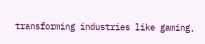transforming industries like gaming,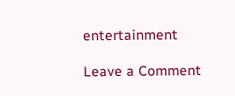entertainment

Leave a Comment